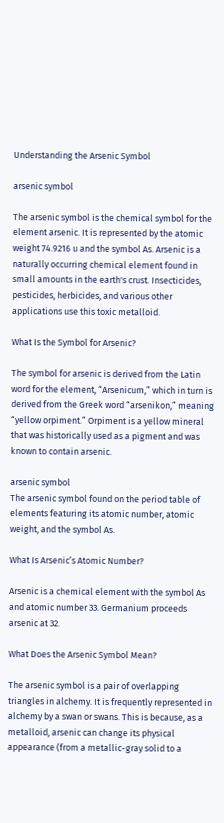Understanding the Arsenic Symbol

arsenic symbol

The arsenic symbol is the chemical symbol for the element arsenic. It is represented by the atomic weight 74.9216 u and the symbol As. Arsenic is a naturally occurring chemical element found in small amounts in the earth's crust. Insecticides, pesticides, herbicides, and various other applications use this toxic metalloid.

What Is the Symbol for Arsenic?

The symbol for arsenic is derived from the Latin word for the element, “Arsenicum,” which in turn is derived from the Greek word “arsenikon,” meaning “yellow orpiment.” Orpiment is a yellow mineral that was historically used as a pigment and was known to contain arsenic.

arsenic symbol
The arsenic symbol found on the period table of elements featuring its atomic number, atomic weight, and the symbol As.

What Is Arsenic’s Atomic Number?

Arsenic is a chemical element with the symbol As and atomic number 33. Germanium proceeds arsenic at 32.

What Does the Arsenic Symbol Mean?

The arsenic symbol is a pair of overlapping triangles in alchemy. It is frequently represented in alchemy by a swan or swans. This is because, as a metalloid, arsenic can change its physical appearance (from a metallic-gray solid to a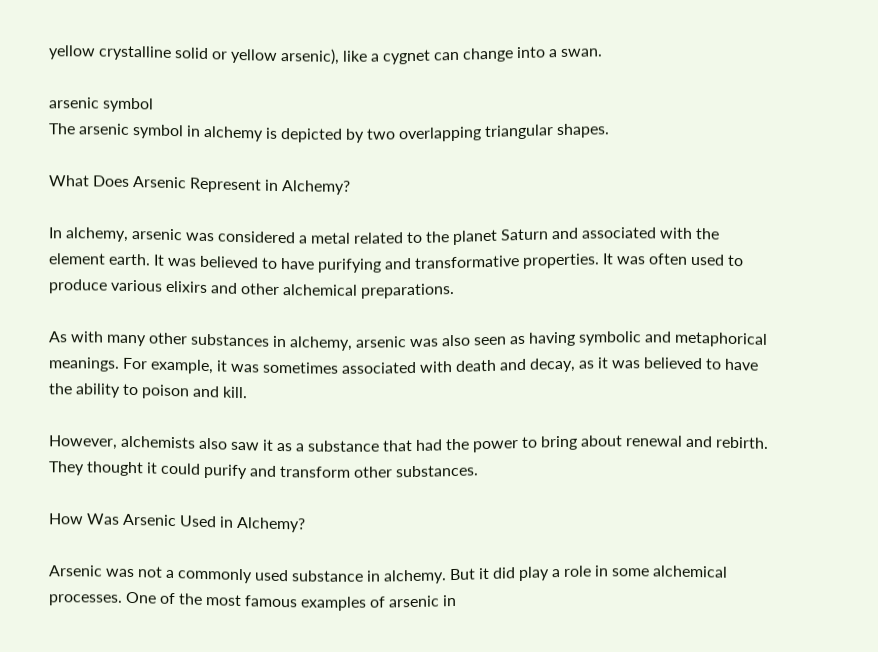yellow crystalline solid or yellow arsenic), like a cygnet can change into a swan.

arsenic symbol
The arsenic symbol in alchemy is depicted by two overlapping triangular shapes.

What Does Arsenic Represent in Alchemy?

In alchemy, arsenic was considered a metal related to the planet Saturn and associated with the element earth. It was believed to have purifying and transformative properties. It was often used to produce various elixirs and other alchemical preparations.

As with many other substances in alchemy, arsenic was also seen as having symbolic and metaphorical meanings. For example, it was sometimes associated with death and decay, as it was believed to have the ability to poison and kill.

However, alchemists also saw it as a substance that had the power to bring about renewal and rebirth. They thought it could purify and transform other substances.

How Was Arsenic Used in Alchemy?

Arsenic was not a commonly used substance in alchemy. But it did play a role in some alchemical processes. One of the most famous examples of arsenic in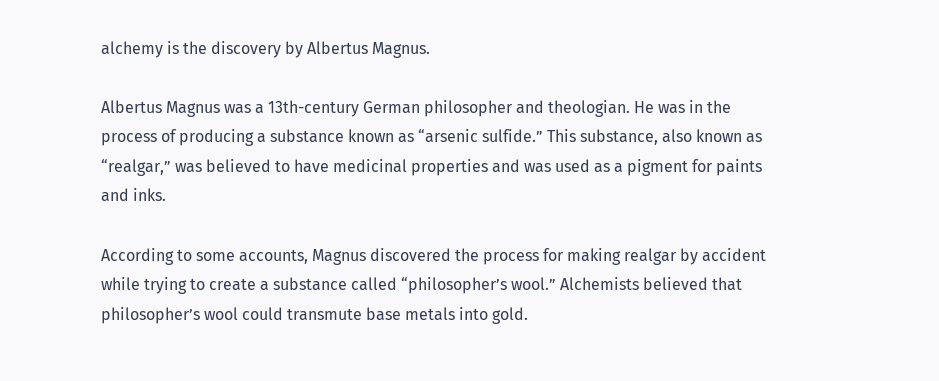alchemy is the discovery by Albertus Magnus.

Albertus Magnus was a 13th-century German philosopher and theologian. He was in the process of producing a substance known as “arsenic sulfide.” This substance, also known as “realgar,” was believed to have medicinal properties and was used as a pigment for paints and inks.

According to some accounts, Magnus discovered the process for making realgar by accident while trying to create a substance called “philosopher’s wool.” Alchemists believed that philosopher’s wool could transmute base metals into gold.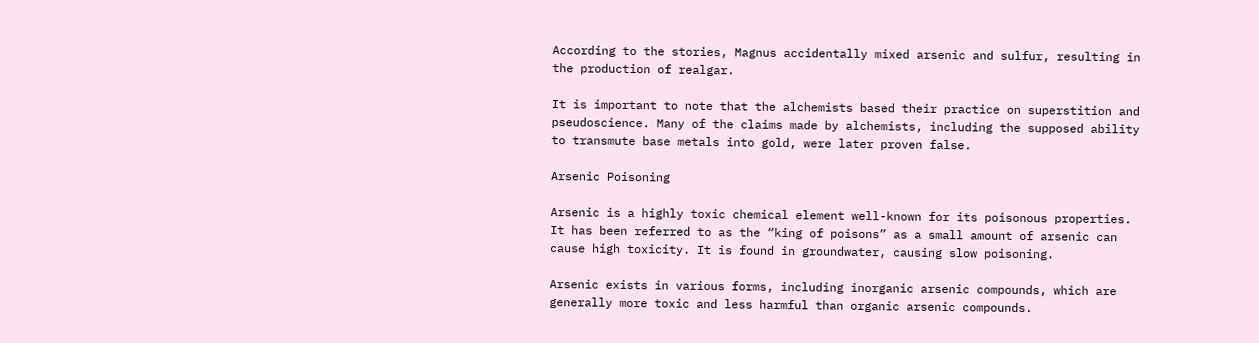According to the stories, Magnus accidentally mixed arsenic and sulfur, resulting in the production of realgar.

It is important to note that the alchemists based their practice on superstition and pseudoscience. Many of the claims made by alchemists, including the supposed ability to transmute base metals into gold, were later proven false.

Arsenic Poisoning

Arsenic is a highly toxic chemical element well-known for its poisonous properties. It has been referred to as the “king of poisons” as a small amount of arsenic can cause high toxicity. It is found in groundwater, causing slow poisoning.

Arsenic exists in various forms, including inorganic arsenic compounds, which are generally more toxic and less harmful than organic arsenic compounds.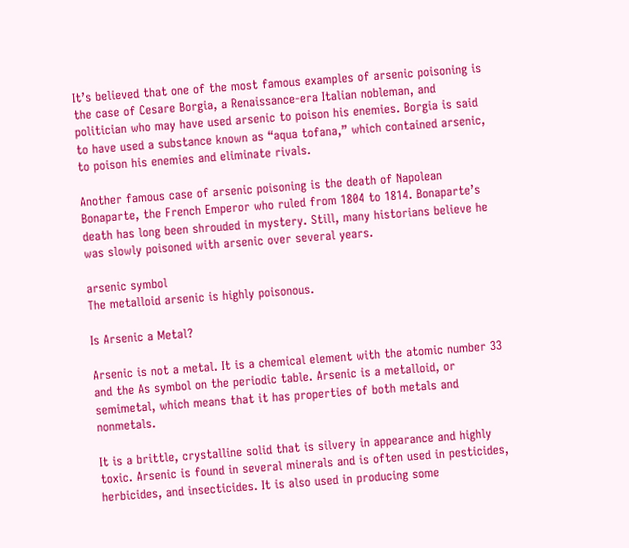It’s believed that one of the most famous examples of arsenic poisoning is the case of Cesare Borgia, a Renaissance-era Italian nobleman, and politician who may have used arsenic to poison his enemies. Borgia is said to have used a substance known as “aqua tofana,” which contained arsenic, to poison his enemies and eliminate rivals.

Another famous case of arsenic poisoning is the death of Napolean Bonaparte, the French Emperor who ruled from 1804 to 1814. Bonaparte’s death has long been shrouded in mystery. Still, many historians believe he was slowly poisoned with arsenic over several years.

arsenic symbol
The metalloid arsenic is highly poisonous.

Is Arsenic a Metal?

Arsenic is not a metal. It is a chemical element with the atomic number 33 and the As symbol on the periodic table. Arsenic is a metalloid, or semimetal, which means that it has properties of both metals and nonmetals.

It is a brittle, crystalline solid that is silvery in appearance and highly toxic. Arsenic is found in several minerals and is often used in pesticides, herbicides, and insecticides. It is also used in producing some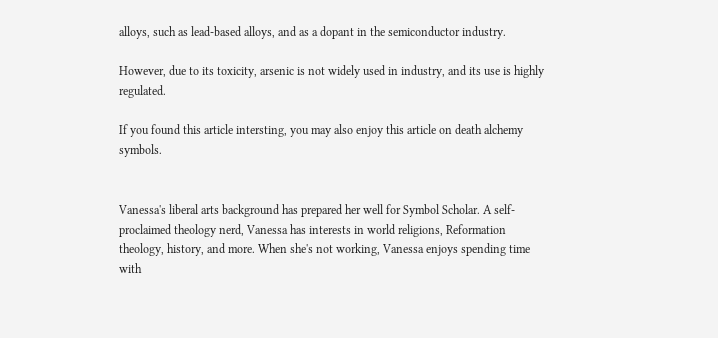alloys, such as lead-based alloys, and as a dopant in the semiconductor industry.

However, due to its toxicity, arsenic is not widely used in industry, and its use is highly regulated.

If you found this article intersting, you may also enjoy this article on death alchemy symbols.


Vanessa's liberal arts background has prepared her well for Symbol Scholar. A self-proclaimed theology nerd, Vanessa has interests in world religions, Reformation theology, history, and more. When she's not working, Vanessa enjoys spending time with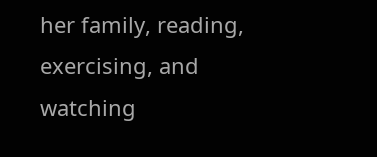her family, reading, exercising, and watching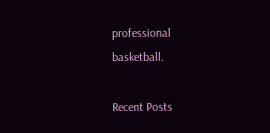professional basketball.

Recent Posts